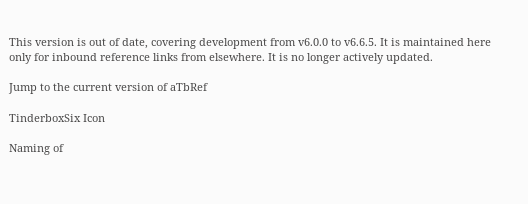This version is out of date, covering development from v6.0.0 to v6.6.5. It is maintained here only for inbound reference links from elsewhere. It is no longer actively updated.

Jump to the current version of aTbRef

TinderboxSix Icon

Naming of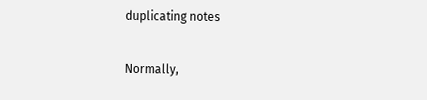duplicating notes

Normally,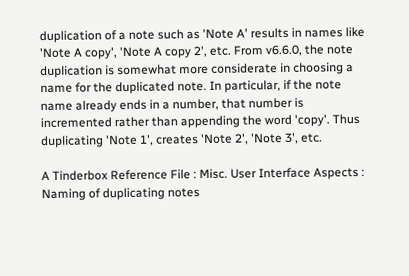duplication of a note such as 'Note A' results in names like 'Note A copy', 'Note A copy 2', etc. From v6.6.0, the note duplication is somewhat more considerate in choosing a name for the duplicated note. In particular, if the note name already ends in a number, that number is incremented rather than appending the word 'copy'. Thus duplicating 'Note 1', creates 'Note 2', 'Note 3', etc.

A Tinderbox Reference File : Misc. User Interface Aspects : Naming of duplicating notes